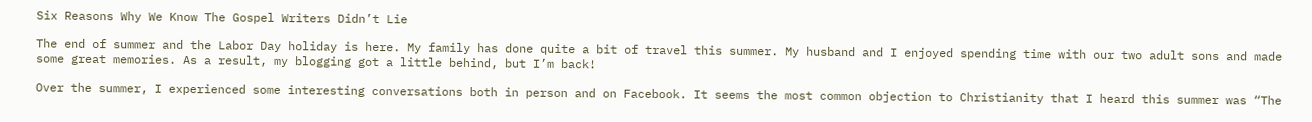Six Reasons Why We Know The Gospel Writers Didn’t Lie

The end of summer and the Labor Day holiday is here. My family has done quite a bit of travel this summer. My husband and I enjoyed spending time with our two adult sons and made some great memories. As a result, my blogging got a little behind, but I’m back!

Over the summer, I experienced some interesting conversations both in person and on Facebook. It seems the most common objection to Christianity that I heard this summer was “The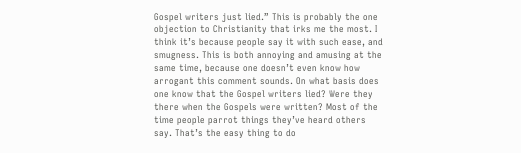Gospel writers just lied.” This is probably the one objection to Christianity that irks me the most. I think it’s because people say it with such ease, and smugness. This is both annoying and amusing at the same time, because one doesn’t even know how arrogant this comment sounds. On what basis does one know that the Gospel writers lied? Were they there when the Gospels were written? Most of the time people parrot things they’ve heard others say. That’s the easy thing to do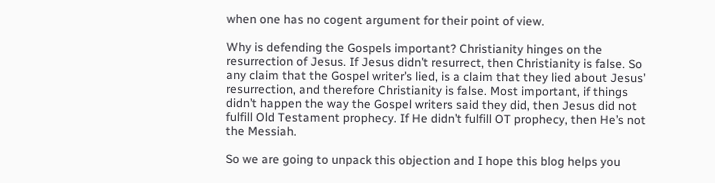when one has no cogent argument for their point of view.

Why is defending the Gospels important? Christianity hinges on the resurrection of Jesus. If Jesus didn’t resurrect, then Christianity is false. So any claim that the Gospel writer’s lied, is a claim that they lied about Jesus’ resurrection, and therefore Christianity is false. Most important, if things didn’t happen the way the Gospel writers said they did, then Jesus did not fulfill Old Testament prophecy. If He didn’t fulfill OT prophecy, then He’s not the Messiah.

So we are going to unpack this objection and I hope this blog helps you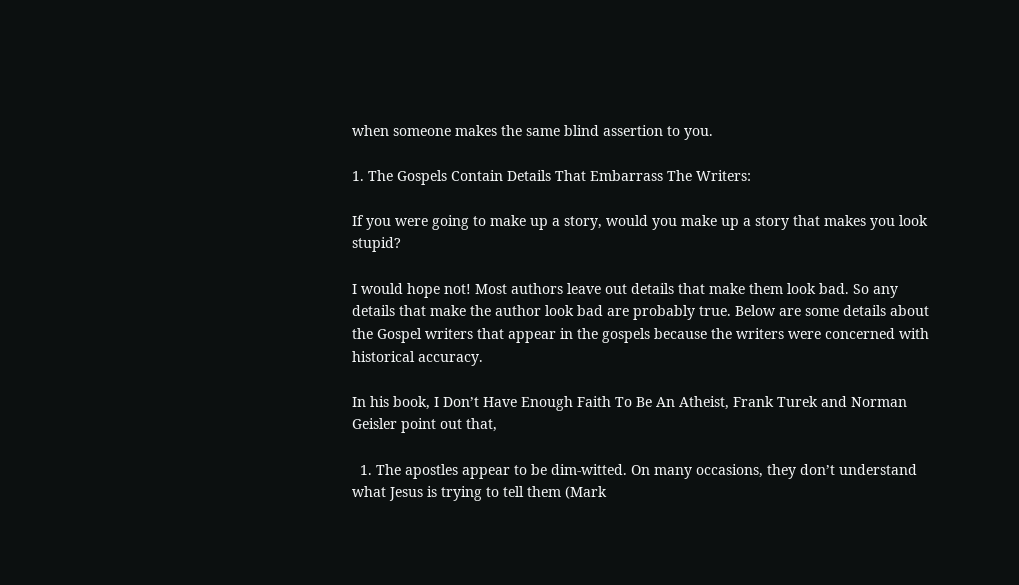when someone makes the same blind assertion to you.

1. The Gospels Contain Details That Embarrass The Writers:

If you were going to make up a story, would you make up a story that makes you look stupid?

I would hope not! Most authors leave out details that make them look bad. So any details that make the author look bad are probably true. Below are some details about the Gospel writers that appear in the gospels because the writers were concerned with historical accuracy.

In his book, I Don’t Have Enough Faith To Be An Atheist, Frank Turek and Norman Geisler point out that,

  1. The apostles appear to be dim-witted. On many occasions, they don’t understand what Jesus is trying to tell them (Mark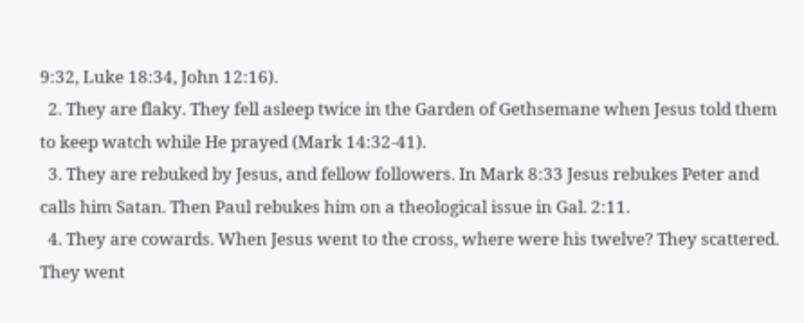9:32, Luke 18:34, John 12:16).
  2. They are flaky. They fell asleep twice in the Garden of Gethsemane when Jesus told them to keep watch while He prayed (Mark 14:32-41).
  3. They are rebuked by Jesus, and fellow followers. In Mark 8:33 Jesus rebukes Peter and calls him Satan. Then Paul rebukes him on a theological issue in Gal. 2:11.
  4. They are cowards. When Jesus went to the cross, where were his twelve? They scattered. They went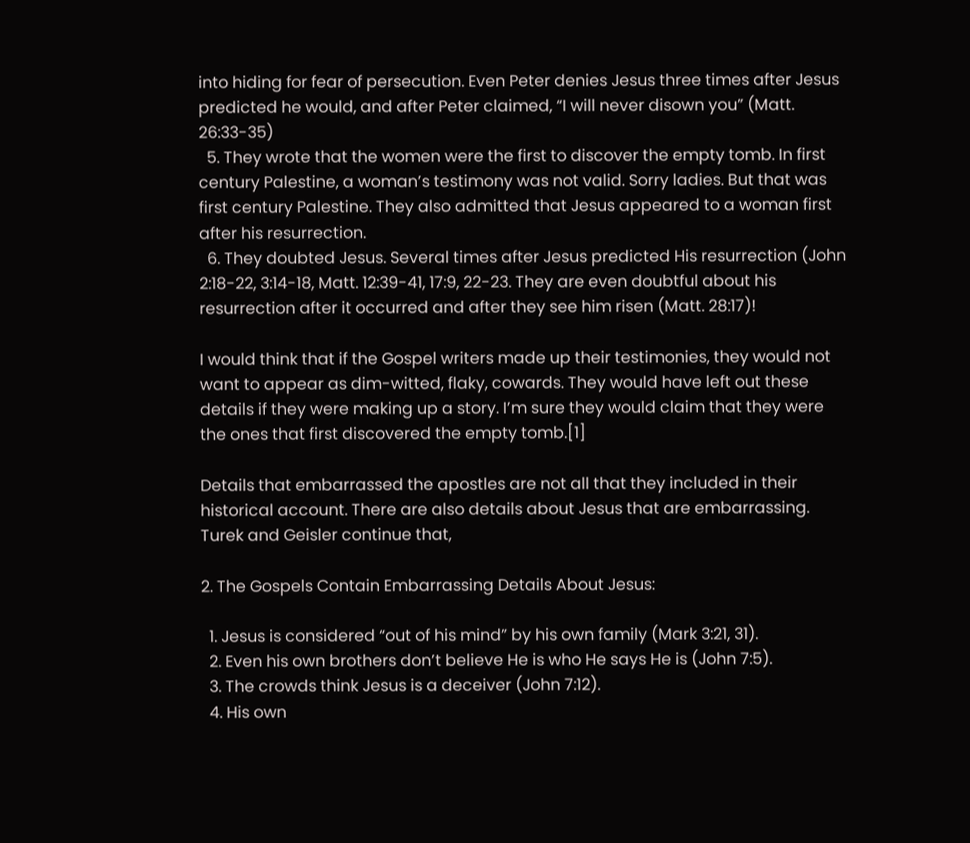into hiding for fear of persecution. Even Peter denies Jesus three times after Jesus predicted he would, and after Peter claimed, “I will never disown you” (Matt. 26:33-35)
  5. They wrote that the women were the first to discover the empty tomb. In first century Palestine, a woman’s testimony was not valid. Sorry ladies. But that was first century Palestine. They also admitted that Jesus appeared to a woman first after his resurrection.
  6. They doubted Jesus. Several times after Jesus predicted His resurrection (John 2:18-22, 3:14-18, Matt. 12:39-41, 17:9, 22-23. They are even doubtful about his resurrection after it occurred and after they see him risen (Matt. 28:17)!

I would think that if the Gospel writers made up their testimonies, they would not want to appear as dim-witted, flaky, cowards. They would have left out these details if they were making up a story. I’m sure they would claim that they were the ones that first discovered the empty tomb.[1]

Details that embarrassed the apostles are not all that they included in their historical account. There are also details about Jesus that are embarrassing. Turek and Geisler continue that,

2. The Gospels Contain Embarrassing Details About Jesus:

  1. Jesus is considered “out of his mind” by his own family (Mark 3:21, 31).
  2. Even his own brothers don’t believe He is who He says He is (John 7:5).
  3. The crowds think Jesus is a deceiver (John 7:12).
  4. His own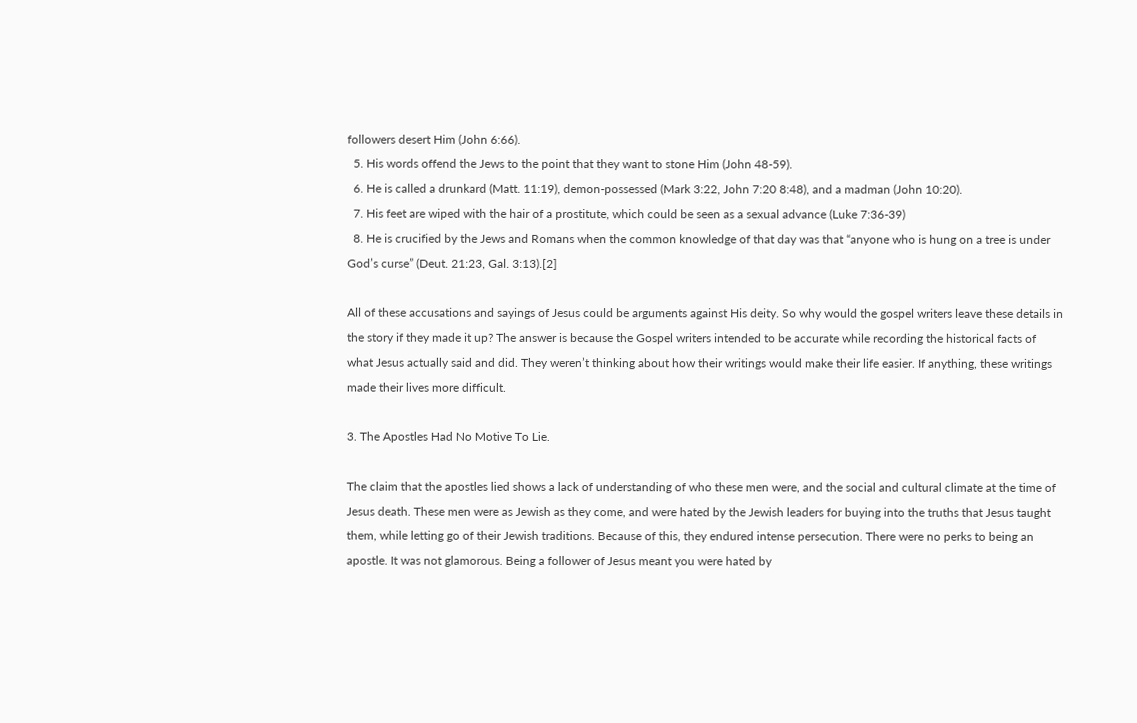followers desert Him (John 6:66).
  5. His words offend the Jews to the point that they want to stone Him (John 48-59).
  6. He is called a drunkard (Matt. 11:19), demon-possessed (Mark 3:22, John 7:20 8:48), and a madman (John 10:20).
  7. His feet are wiped with the hair of a prostitute, which could be seen as a sexual advance (Luke 7:36-39)
  8. He is crucified by the Jews and Romans when the common knowledge of that day was that “anyone who is hung on a tree is under God’s curse” (Deut. 21:23, Gal. 3:13).[2]

All of these accusations and sayings of Jesus could be arguments against His deity. So why would the gospel writers leave these details in the story if they made it up? The answer is because the Gospel writers intended to be accurate while recording the historical facts of what Jesus actually said and did. They weren’t thinking about how their writings would make their life easier. If anything, these writings made their lives more difficult.

3. The Apostles Had No Motive To Lie.

The claim that the apostles lied shows a lack of understanding of who these men were, and the social and cultural climate at the time of Jesus death. These men were as Jewish as they come, and were hated by the Jewish leaders for buying into the truths that Jesus taught them, while letting go of their Jewish traditions. Because of this, they endured intense persecution. There were no perks to being an apostle. It was not glamorous. Being a follower of Jesus meant you were hated by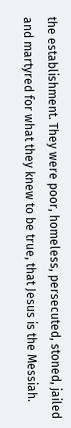the establishment. They were poor, homeless, persecuted, stoned, jailed and martyred for what they knew to be true, that Jesus is the Messiah.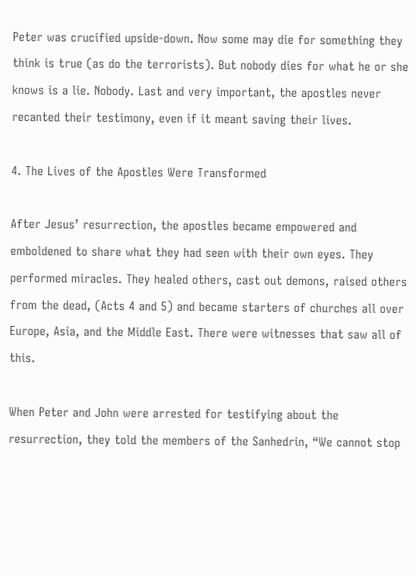Peter was crucified upside-down. Now some may die for something they think is true (as do the terrorists). But nobody dies for what he or she knows is a lie. Nobody. Last and very important, the apostles never recanted their testimony, even if it meant saving their lives.

4. The Lives of the Apostles Were Transformed

After Jesus’ resurrection, the apostles became empowered and emboldened to share what they had seen with their own eyes. They performed miracles. They healed others, cast out demons, raised others from the dead, (Acts 4 and 5) and became starters of churches all over Europe, Asia, and the Middle East. There were witnesses that saw all of this.

When Peter and John were arrested for testifying about the resurrection, they told the members of the Sanhedrin, “We cannot stop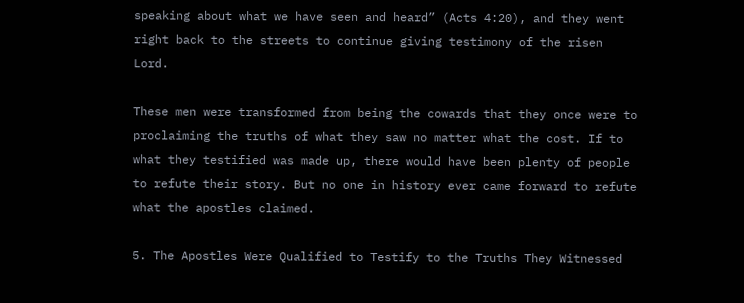speaking about what we have seen and heard” (Acts 4:20), and they went right back to the streets to continue giving testimony of the risen Lord.

These men were transformed from being the cowards that they once were to proclaiming the truths of what they saw no matter what the cost. If to what they testified was made up, there would have been plenty of people to refute their story. But no one in history ever came forward to refute what the apostles claimed.

5. The Apostles Were Qualified to Testify to the Truths They Witnessed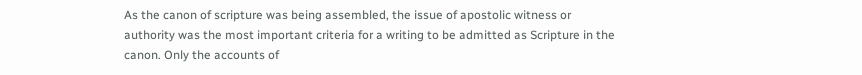As the canon of scripture was being assembled, the issue of apostolic witness or authority was the most important criteria for a writing to be admitted as Scripture in the canon. Only the accounts of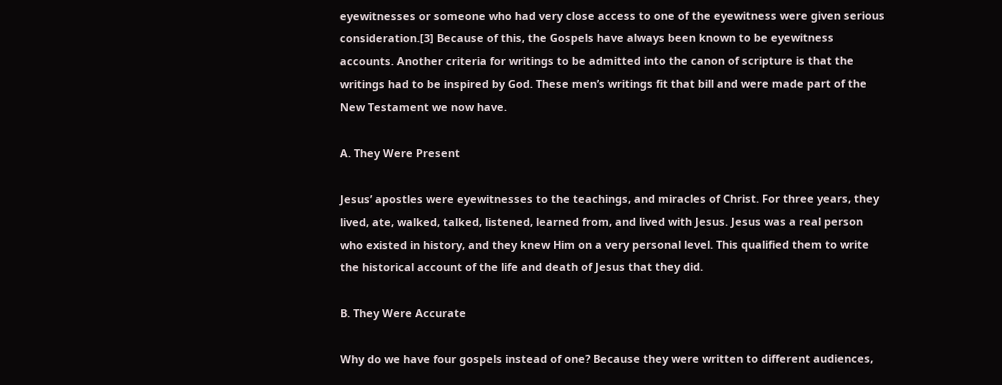eyewitnesses or someone who had very close access to one of the eyewitness were given serious consideration.[3] Because of this, the Gospels have always been known to be eyewitness accounts. Another criteria for writings to be admitted into the canon of scripture is that the writings had to be inspired by God. These men’s writings fit that bill and were made part of the New Testament we now have.

A. They Were Present

Jesus’ apostles were eyewitnesses to the teachings, and miracles of Christ. For three years, they lived, ate, walked, talked, listened, learned from, and lived with Jesus. Jesus was a real person who existed in history, and they knew Him on a very personal level. This qualified them to write the historical account of the life and death of Jesus that they did.

B. They Were Accurate

Why do we have four gospels instead of one? Because they were written to different audiences,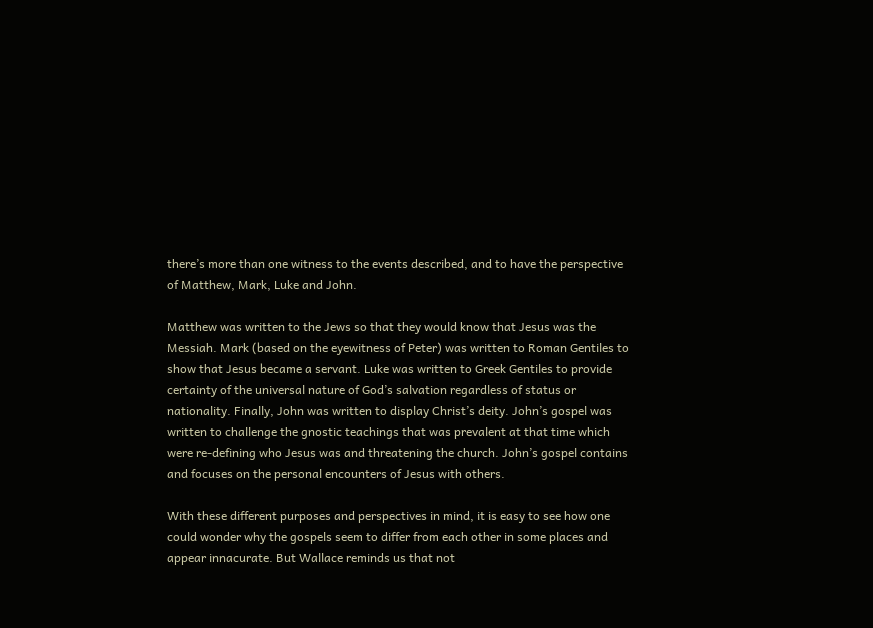there’s more than one witness to the events described, and to have the perspective of Matthew, Mark, Luke and John.

Matthew was written to the Jews so that they would know that Jesus was the Messiah. Mark (based on the eyewitness of Peter) was written to Roman Gentiles to show that Jesus became a servant. Luke was written to Greek Gentiles to provide certainty of the universal nature of God’s salvation regardless of status or nationality. Finally, John was written to display Christ’s deity. John’s gospel was written to challenge the gnostic teachings that was prevalent at that time which were re-defining who Jesus was and threatening the church. John’s gospel contains and focuses on the personal encounters of Jesus with others.

With these different purposes and perspectives in mind, it is easy to see how one could wonder why the gospels seem to differ from each other in some places and appear innacurate. But Wallace reminds us that not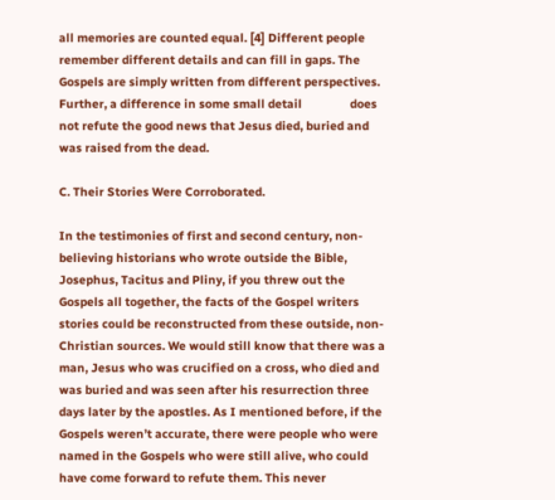all memories are counted equal. [4] Different people remember different details and can fill in gaps. The Gospels are simply written from different perspectives. Further, a difference in some small detail                does not refute the good news that Jesus died, buried and was raised from the dead.

C. Their Stories Were Corroborated.

In the testimonies of first and second century, non-believing historians who wrote outside the Bible, Josephus, Tacitus and Pliny, if you threw out the Gospels all together, the facts of the Gospel writers stories could be reconstructed from these outside, non- Christian sources. We would still know that there was a man, Jesus who was crucified on a cross, who died and was buried and was seen after his resurrection three days later by the apostles. As I mentioned before, if the Gospels weren’t accurate, there were people who were named in the Gospels who were still alive, who could have come forward to refute them. This never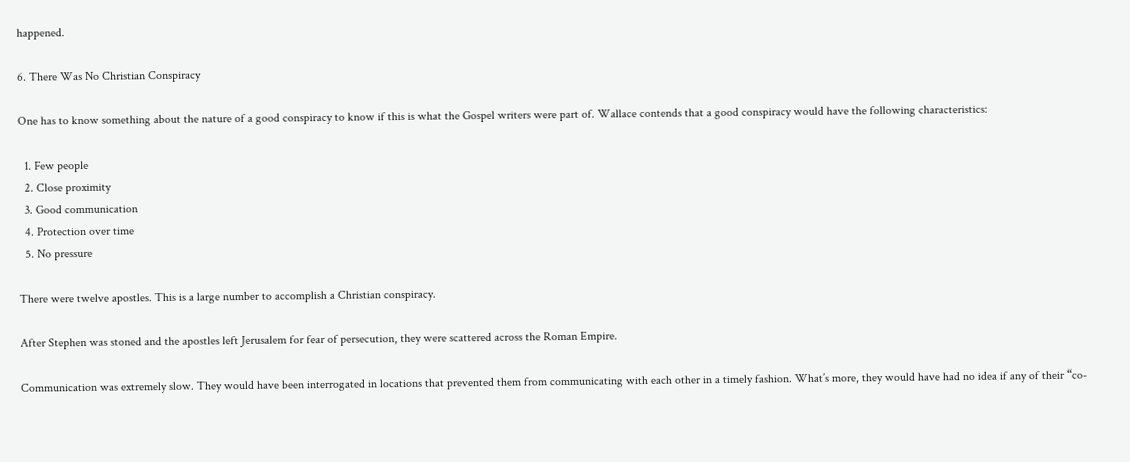happened.

6. There Was No Christian Conspiracy

One has to know something about the nature of a good conspiracy to know if this is what the Gospel writers were part of. Wallace contends that a good conspiracy would have the following characteristics:

  1. Few people
  2. Close proximity
  3. Good communication
  4. Protection over time
  5. No pressure

There were twelve apostles. This is a large number to accomplish a Christian conspiracy.

After Stephen was stoned and the apostles left Jerusalem for fear of persecution, they were scattered across the Roman Empire.

Communication was extremely slow. They would have been interrogated in locations that prevented them from communicating with each other in a timely fashion. What’s more, they would have had no idea if any of their “co-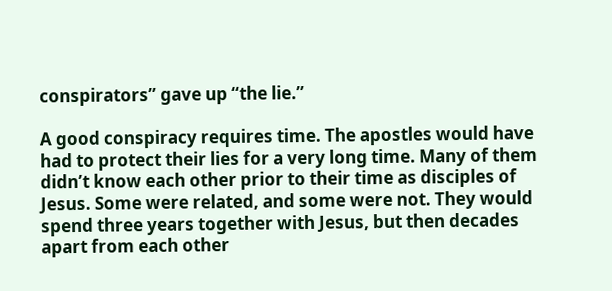conspirators” gave up “the lie.”

A good conspiracy requires time. The apostles would have had to protect their lies for a very long time. Many of them didn’t know each other prior to their time as disciples of Jesus. Some were related, and some were not. They would spend three years together with Jesus, but then decades apart from each other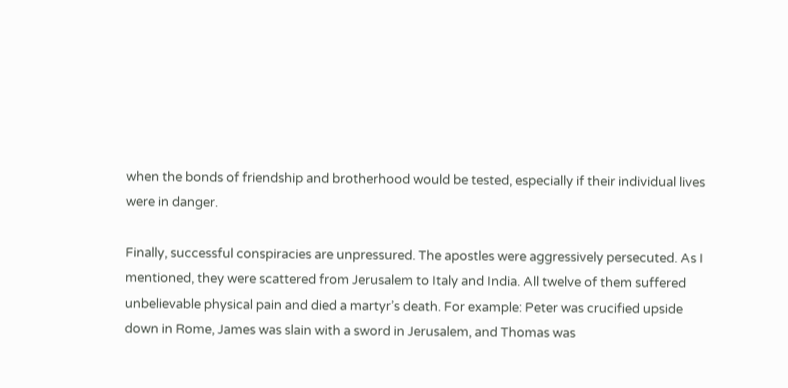when the bonds of friendship and brotherhood would be tested, especially if their individual lives were in danger.

Finally, successful conspiracies are unpressured. The apostles were aggressively persecuted. As I mentioned, they were scattered from Jerusalem to Italy and India. All twelve of them suffered unbelievable physical pain and died a martyr’s death. For example: Peter was crucified upside down in Rome, James was slain with a sword in Jerusalem, and Thomas was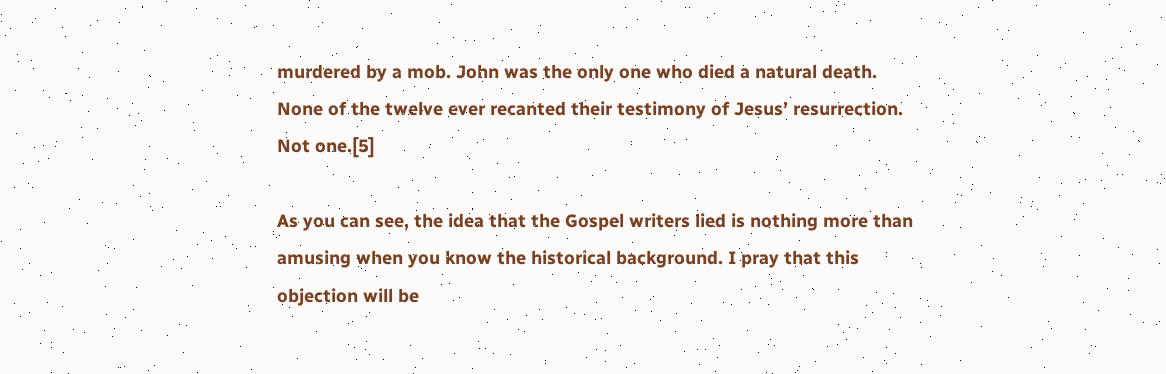murdered by a mob. John was the only one who died a natural death. None of the twelve ever recanted their testimony of Jesus’ resurrection. Not one.[5]

As you can see, the idea that the Gospel writers lied is nothing more than amusing when you know the historical background. I pray that this objection will be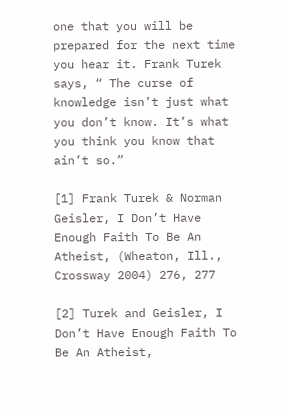one that you will be prepared for the next time you hear it. Frank Turek says, “ The curse of knowledge isn’t just what you don’t know. It’s what you think you know that ain’t so.”

[1] Frank Turek & Norman Geisler, I Don’t Have Enough Faith To Be An Atheist, (Wheaton, Ill., Crossway 2004) 276, 277

[2] Turek and Geisler, I Don’t Have Enough Faith To Be An Atheist,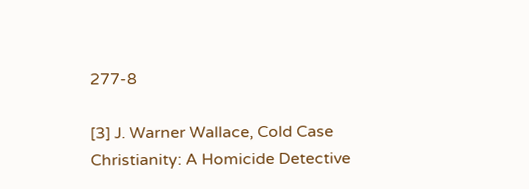277-8

[3] J. Warner Wallace, Cold Case Christianity: A Homicide Detective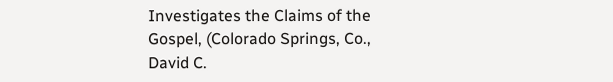Investigates the Claims of the Gospel, (Colorado Springs, Co., David C.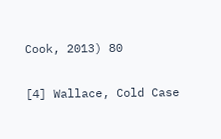Cook, 2013) 80

[4] Wallace, Cold Case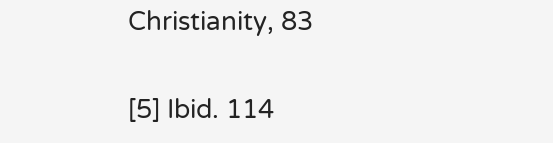Christianity, 83

[5] Ibid. 114